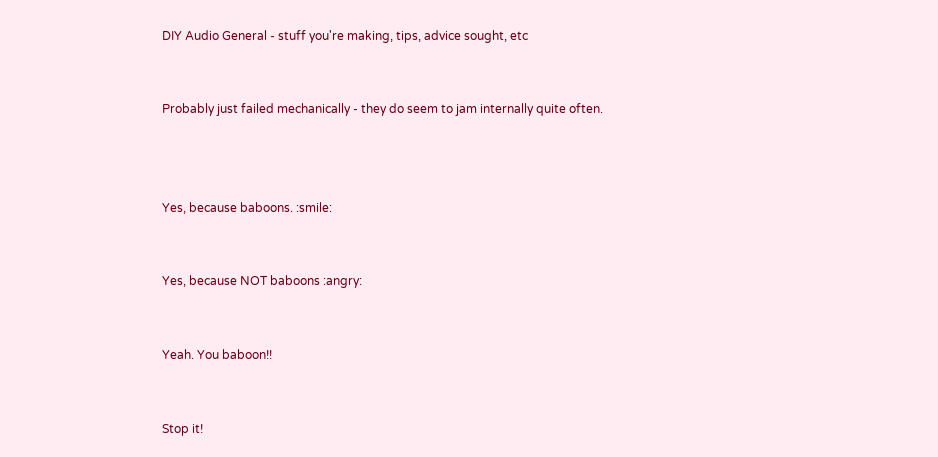DIY Audio General - stuff you're making, tips, advice sought, etc


Probably just failed mechanically - they do seem to jam internally quite often.



Yes, because baboons. :smile:


Yes, because NOT baboons :angry:


Yeah. You baboon!!


Stop it!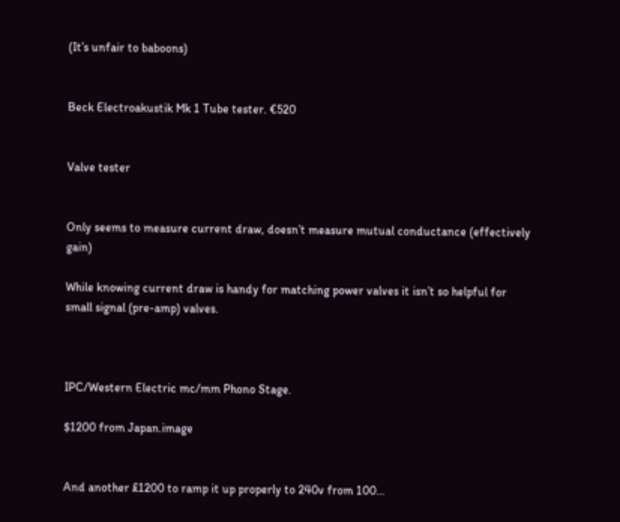(It’s unfair to baboons)


Beck Electroakustik Mk 1 Tube tester. €520


Valve tester


Only seems to measure current draw, doesn’t measure mutual conductance (effectively gain)

While knowing current draw is handy for matching power valves it isn’t so helpful for small signal (pre-amp) valves.



IPC/Western Electric mc/mm Phono Stage.

$1200 from Japan.image


And another £1200 to ramp it up properly to 240v from 100…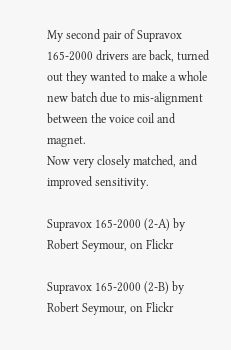My second pair of Supravox 165-2000 drivers are back, turned out they wanted to make a whole new batch due to mis-alignment between the voice coil and magnet.
Now very closely matched, and improved sensitivity.

Supravox 165-2000 (2-A) by Robert Seymour, on Flickr

Supravox 165-2000 (2-B) by Robert Seymour, on Flickr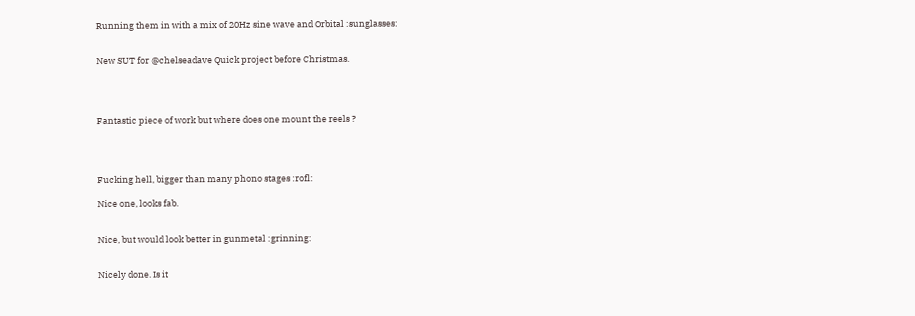Running them in with a mix of 20Hz sine wave and Orbital :sunglasses:


New SUT for @chelseadave Quick project before Christmas.




Fantastic piece of work but where does one mount the reels ?




Fucking hell, bigger than many phono stages :rofl:

Nice one, looks fab.


Nice, but would look better in gunmetal :grinning:


Nicely done. Is it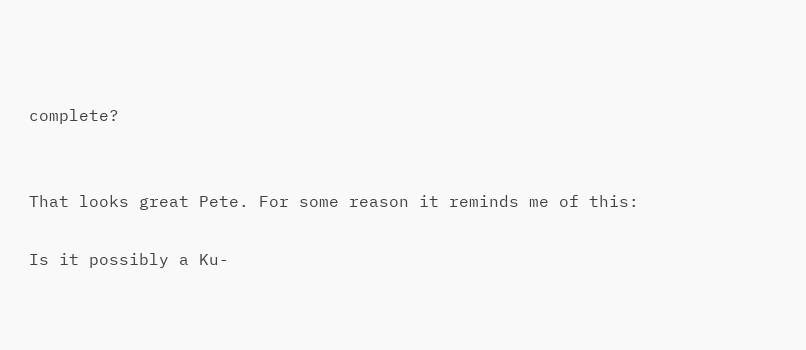complete?


That looks great Pete. For some reason it reminds me of this:

Is it possibly a Ku-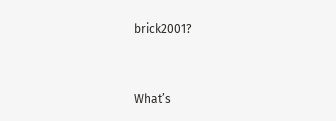brick2001?


What’s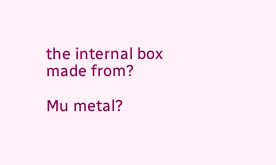the internal box made from?

Mu metal?